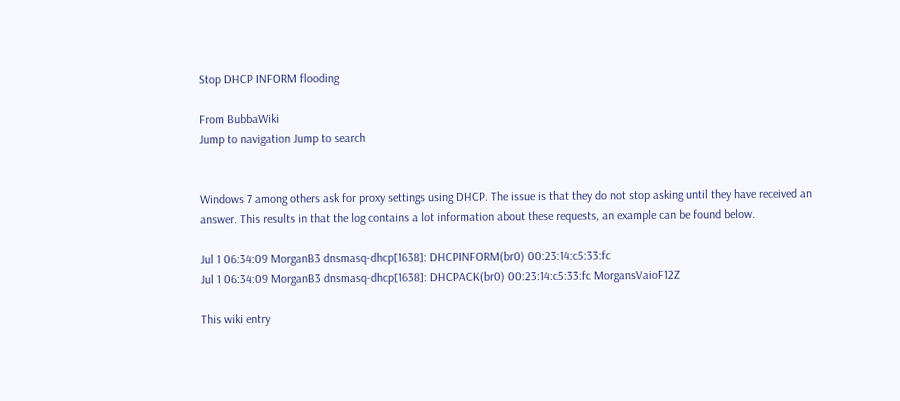Stop DHCP INFORM flooding

From BubbaWiki
Jump to navigation Jump to search


Windows 7 among others ask for proxy settings using DHCP. The issue is that they do not stop asking until they have received an answer. This results in that the log contains a lot information about these requests, an example can be found below.

Jul 1 06:34:09 MorganB3 dnsmasq-dhcp[1638]: DHCPINFORM(br0) 00:23:14:c5:33:fc
Jul 1 06:34:09 MorganB3 dnsmasq-dhcp[1638]: DHCPACK(br0) 00:23:14:c5:33:fc MorgansVaioF12Z

This wiki entry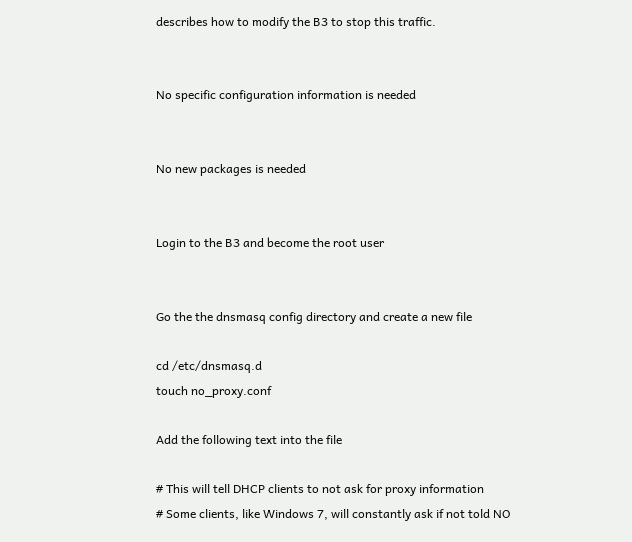describes how to modify the B3 to stop this traffic.


No specific configuration information is needed


No new packages is needed


Login to the B3 and become the root user


Go the the dnsmasq config directory and create a new file

cd /etc/dnsmasq.d
touch no_proxy.conf

Add the following text into the file

# This will tell DHCP clients to not ask for proxy information
# Some clients, like Windows 7, will constantly ask if not told NO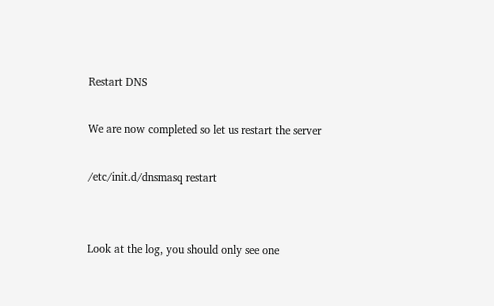Restart DNS

We are now completed so let us restart the server

/etc/init.d/dnsmasq restart


Look at the log, you should only see one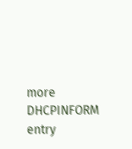more DHCPINFORM entry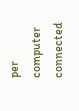per computer connected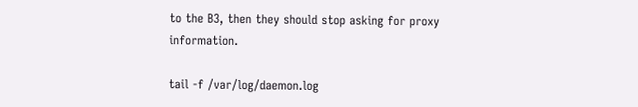to the B3, then they should stop asking for proxy information.

tail -f /var/log/daemon.log